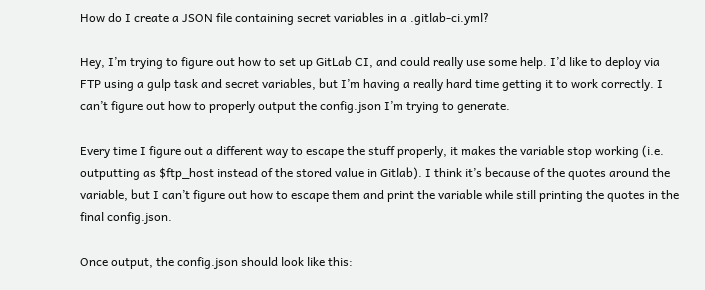How do I create a JSON file containing secret variables in a .gitlab-ci.yml?

Hey, I’m trying to figure out how to set up GitLab CI, and could really use some help. I’d like to deploy via FTP using a gulp task and secret variables, but I’m having a really hard time getting it to work correctly. I can’t figure out how to properly output the config.json I’m trying to generate.

Every time I figure out a different way to escape the stuff properly, it makes the variable stop working (i.e. outputting as $ftp_host instead of the stored value in Gitlab). I think it’s because of the quotes around the variable, but I can’t figure out how to escape them and print the variable while still printing the quotes in the final config.json.

Once output, the config.json should look like this: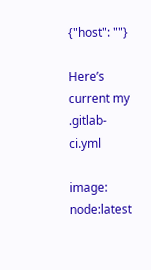{"host": ""}

Here’s current my .gitlab-ci.yml

image: node:latest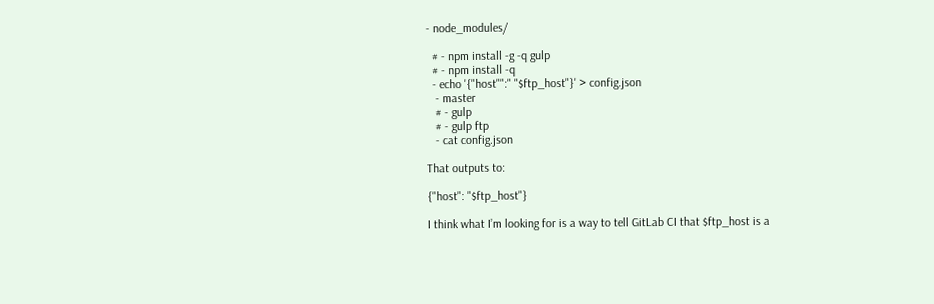- node_modules/

  # - npm install -g -q gulp
  # - npm install -q
  - echo '{"host"":" "$ftp_host"}' > config.json
   - master
   # - gulp
   # - gulp ftp
   - cat config.json

That outputs to:

{"host": "$ftp_host"}

I think what I’m looking for is a way to tell GitLab CI that $ftp_host is a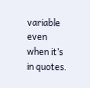variable even when it’s in quotes.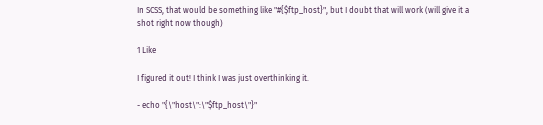In SCSS, that would be something like "#{$ftp_host}", but I doubt that will work (will give it a shot right now though)

1 Like

I figured it out! I think I was just overthinking it.

- echo "{\"host\":\"$ftp_host\"}"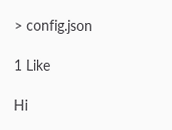> config.json

1 Like

Hi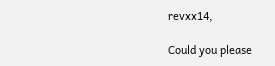revxx14,

Could you please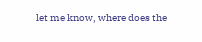let me know, where does the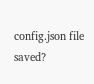config.json file saved?